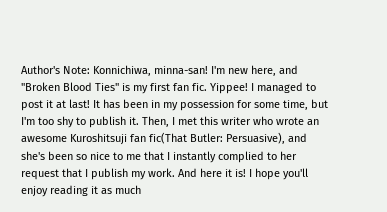Author's Note: Konnichiwa, minna-san! I'm new here, and "Broken Blood Ties" is my first fan fic. Yippee! I managed to post it at last! It has been in my possession for some time, but I'm too shy to publish it. Then, I met this writer who wrote an awesome Kuroshitsuji fan fic(That Butler: Persuasive), and she's been so nice to me that I instantly complied to her request that I publish my work. And here it is! I hope you'll enjoy reading it as much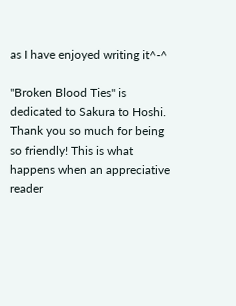as I have enjoyed writing it^-^

"Broken Blood Ties" is dedicated to Sakura to Hoshi. Thank you so much for being so friendly! This is what happens when an appreciative reader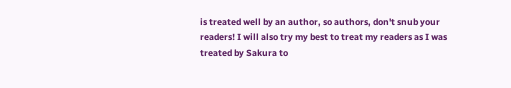is treated well by an author, so authors, don't snub your readers! I will also try my best to treat my readers as I was treated by Sakura to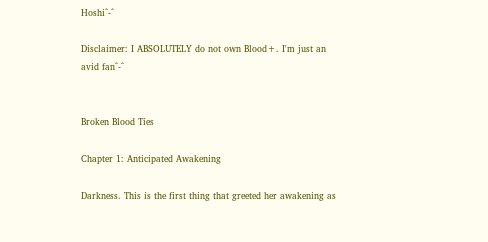Hoshi^-^

Disclaimer: I ABSOLUTELY do not own Blood+. I'm just an avid fan^-^


Broken Blood Ties

Chapter 1: Anticipated Awakening

Darkness. This is the first thing that greeted her awakening as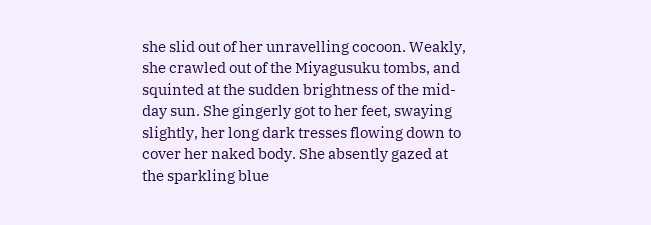she slid out of her unravelling cocoon. Weakly, she crawled out of the Miyagusuku tombs, and squinted at the sudden brightness of the mid-day sun. She gingerly got to her feet, swaying slightly, her long dark tresses flowing down to cover her naked body. She absently gazed at the sparkling blue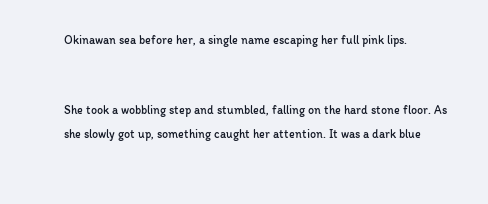Okinawan sea before her, a single name escaping her full pink lips.


She took a wobbling step and stumbled, falling on the hard stone floor. As she slowly got up, something caught her attention. It was a dark blue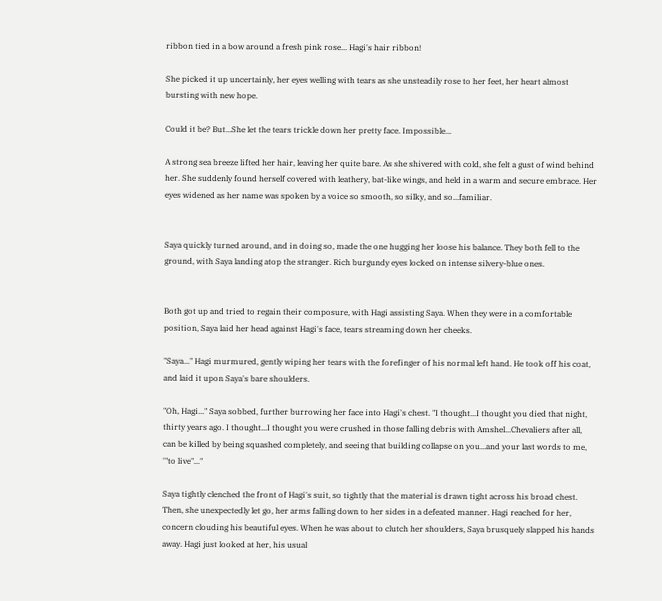ribbon tied in a bow around a fresh pink rose... Hagi's hair ribbon!

She picked it up uncertainly, her eyes welling with tears as she unsteadily rose to her feet, her heart almost bursting with new hope.

Could it be? But...She let the tears trickle down her pretty face. Impossible...

A strong sea breeze lifted her hair, leaving her quite bare. As she shivered with cold, she felt a gust of wind behind her. She suddenly found herself covered with leathery, bat-like wings, and held in a warm and secure embrace. Her eyes widened as her name was spoken by a voice so smooth, so silky, and so...familiar.


Saya quickly turned around, and in doing so, made the one hugging her loose his balance. They both fell to the ground, with Saya landing atop the stranger. Rich burgundy eyes locked on intense silvery-blue ones.


Both got up and tried to regain their composure, with Hagi assisting Saya. When they were in a comfortable position, Saya laid her head against Hagi's face, tears streaming down her cheeks.

"Saya..." Hagi murmured, gently wiping her tears with the forefinger of his normal left hand. He took off his coat, and laid it upon Saya's bare shoulders.

"Oh, Hagi..." Saya sobbed, further burrowing her face into Hagi's chest. "I thought...I thought you died that night, thirty years ago. I thought...I thought you were crushed in those falling debris with Amshel...Chevaliers after all, can be killed by being squashed completely, and seeing that building collapse on you...and your last words to me, '"to live"..."

Saya tightly clenched the front of Hagi's suit, so tightly that the material is drawn tight across his broad chest. Then, she unexpectedly let go, her arms falling down to her sides in a defeated manner. Hagi reached for her, concern clouding his beautiful eyes. When he was about to clutch her shoulders, Saya brusquely slapped his hands away. Hagi just looked at her, his usual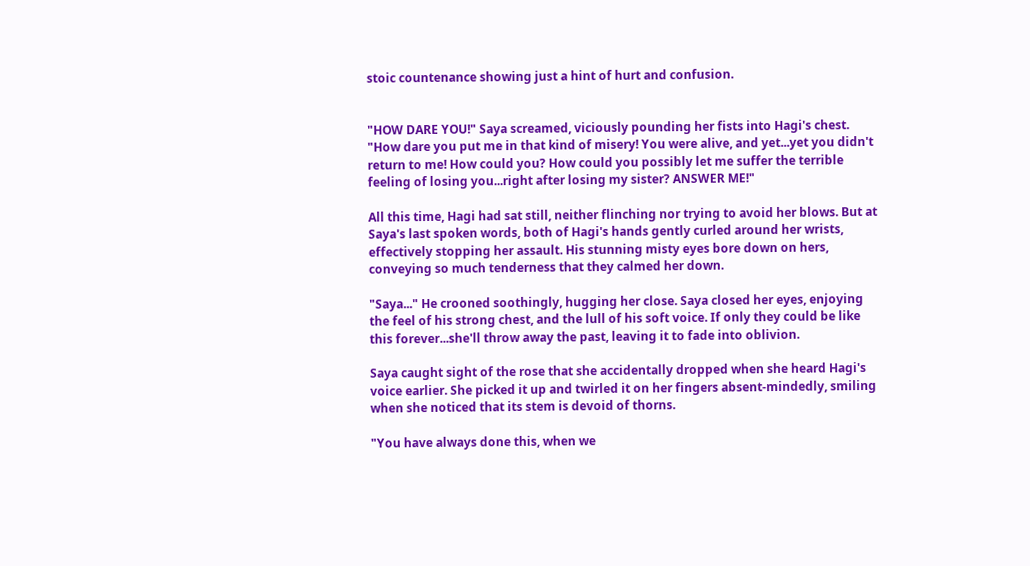stoic countenance showing just a hint of hurt and confusion.


"HOW DARE YOU!" Saya screamed, viciously pounding her fists into Hagi's chest. "How dare you put me in that kind of misery! You were alive, and yet...yet you didn't return to me! How could you? How could you possibly let me suffer the terrible feeling of losing you...right after losing my sister? ANSWER ME!"

All this time, Hagi had sat still, neither flinching nor trying to avoid her blows. But at Saya's last spoken words, both of Hagi's hands gently curled around her wrists, effectively stopping her assault. His stunning misty eyes bore down on hers, conveying so much tenderness that they calmed her down.

"Saya..." He crooned soothingly, hugging her close. Saya closed her eyes, enjoying the feel of his strong chest, and the lull of his soft voice. If only they could be like this forever...she'll throw away the past, leaving it to fade into oblivion.

Saya caught sight of the rose that she accidentally dropped when she heard Hagi's voice earlier. She picked it up and twirled it on her fingers absent-mindedly, smiling when she noticed that its stem is devoid of thorns.

"You have always done this, when we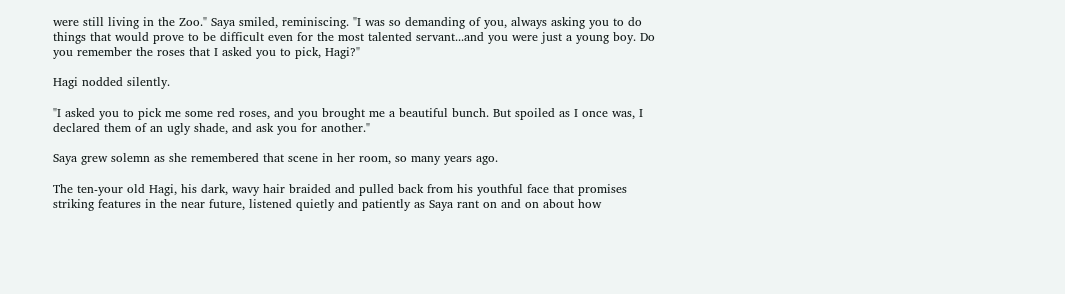were still living in the Zoo." Saya smiled, reminiscing. "I was so demanding of you, always asking you to do things that would prove to be difficult even for the most talented servant...and you were just a young boy. Do you remember the roses that I asked you to pick, Hagi?"

Hagi nodded silently.

"I asked you to pick me some red roses, and you brought me a beautiful bunch. But spoiled as I once was, I declared them of an ugly shade, and ask you for another."

Saya grew solemn as she remembered that scene in her room, so many years ago.

The ten-your old Hagi, his dark, wavy hair braided and pulled back from his youthful face that promises striking features in the near future, listened quietly and patiently as Saya rant on and on about how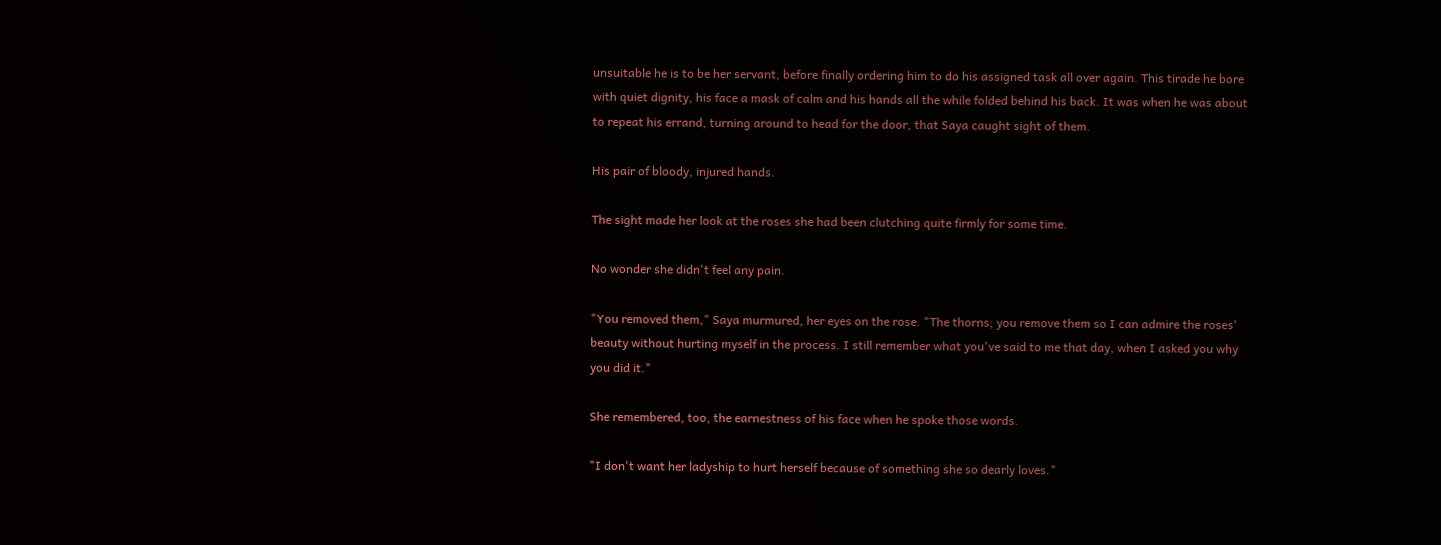unsuitable he is to be her servant, before finally ordering him to do his assigned task all over again. This tirade he bore with quiet dignity, his face a mask of calm and his hands all the while folded behind his back. It was when he was about to repeat his errand, turning around to head for the door, that Saya caught sight of them.

His pair of bloody, injured hands.

The sight made her look at the roses she had been clutching quite firmly for some time.

No wonder she didn't feel any pain.

"You removed them," Saya murmured, her eyes on the rose. "The thorns; you remove them so I can admire the roses' beauty without hurting myself in the process. I still remember what you've said to me that day, when I asked you why you did it."

She remembered, too, the earnestness of his face when he spoke those words.

"I don't want her ladyship to hurt herself because of something she so dearly loves."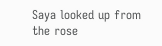Saya looked up from the rose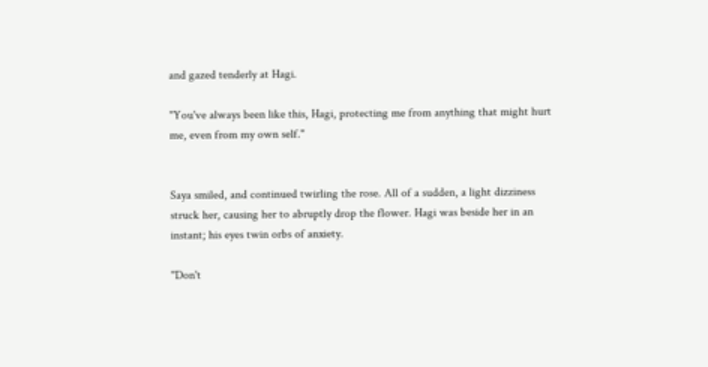and gazed tenderly at Hagi.

"You've always been like this, Hagi, protecting me from anything that might hurt me, even from my own self."


Saya smiled, and continued twirling the rose. All of a sudden, a light dizziness struck her, causing her to abruptly drop the flower. Hagi was beside her in an instant; his eyes twin orbs of anxiety.

"Don't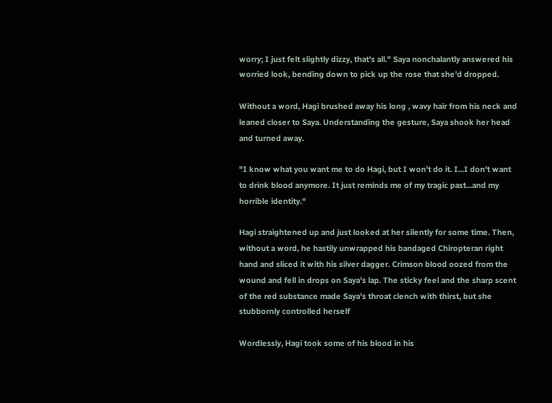worry; I just felt slightly dizzy, that's all." Saya nonchalantly answered his worried look, bending down to pick up the rose that she'd dropped.

Without a word, Hagi brushed away his long , wavy hair from his neck and leaned closer to Saya. Understanding the gesture, Saya shook her head and turned away.

"I know what you want me to do Hagi, but I won't do it. I...I don't want to drink blood anymore. It just reminds me of my tragic past...and my horrible identity."

Hagi straightened up and just looked at her silently for some time. Then, without a word, he hastily unwrapped his bandaged Chiropteran right hand and sliced it with his silver dagger. Crimson blood oozed from the wound and fell in drops on Saya's lap. The sticky feel and the sharp scent of the red substance made Saya's throat clench with thirst, but she stubbornly controlled herself

Wordlessly, Hagi took some of his blood in his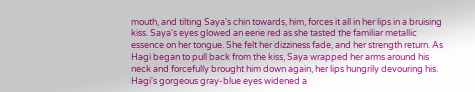mouth, and tilting Saya's chin towards, him, forces it all in her lips in a bruising kiss. Saya's eyes glowed an eerie red as she tasted the familiar metallic essence on her tongue. She felt her dizziness fade, and her strength return. As Hagi began to pull back from the kiss, Saya wrapped her arms around his neck and forcefully brought him down again, her lips hungrily devouring his. Hagi's gorgeous gray-blue eyes widened a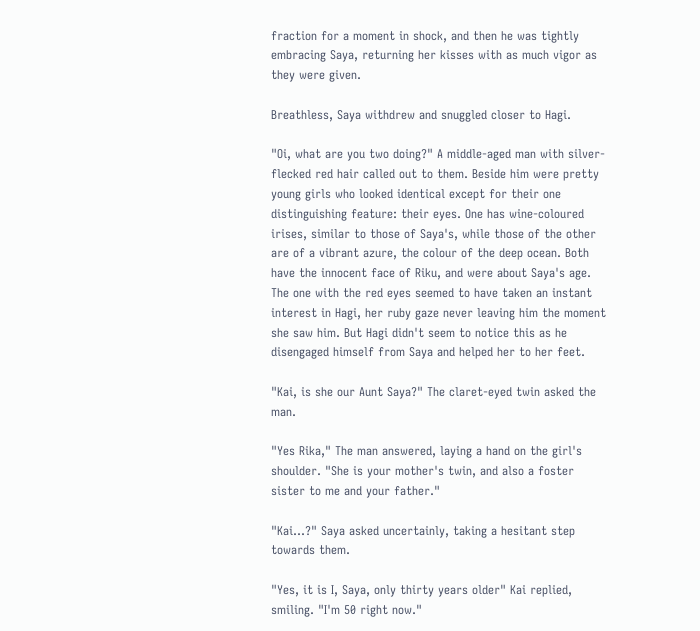fraction for a moment in shock, and then he was tightly embracing Saya, returning her kisses with as much vigor as they were given.

Breathless, Saya withdrew and snuggled closer to Hagi.

"Oi, what are you two doing?" A middle-aged man with silver-flecked red hair called out to them. Beside him were pretty young girls who looked identical except for their one distinguishing feature: their eyes. One has wine-coloured irises, similar to those of Saya's, while those of the other are of a vibrant azure, the colour of the deep ocean. Both have the innocent face of Riku, and were about Saya's age. The one with the red eyes seemed to have taken an instant interest in Hagi, her ruby gaze never leaving him the moment she saw him. But Hagi didn't seem to notice this as he disengaged himself from Saya and helped her to her feet.

"Kai, is she our Aunt Saya?" The claret-eyed twin asked the man.

"Yes Rika," The man answered, laying a hand on the girl's shoulder. "She is your mother's twin, and also a foster sister to me and your father."

"Kai...?" Saya asked uncertainly, taking a hesitant step towards them.

"Yes, it is I, Saya, only thirty years older" Kai replied, smiling. "I'm 50 right now."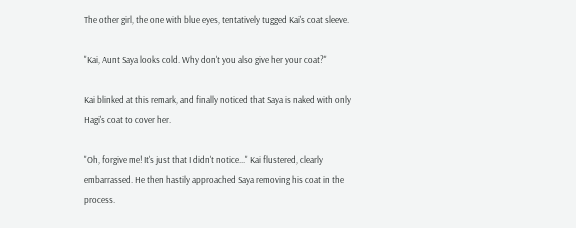The other girl, the one with blue eyes, tentatively tugged Kai's coat sleeve.

"Kai, Aunt Saya looks cold. Why don't you also give her your coat?"

Kai blinked at this remark, and finally noticed that Saya is naked with only Hagi's coat to cover her.

"Oh, forgive me! It's just that I didn't notice..." Kai flustered, clearly embarrassed. He then hastily approached Saya removing his coat in the process.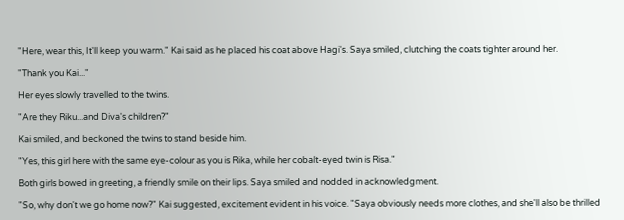"Here, wear this, It'll keep you warm." Kai said as he placed his coat above Hagi's. Saya smiled, clutching the coats tighter around her.

"Thank you Kai..."

Her eyes slowly travelled to the twins.

"Are they Riku...and Diva's children?"

Kai smiled, and beckoned the twins to stand beside him.

"Yes, this girl here with the same eye-colour as you is Rika, while her cobalt-eyed twin is Risa."

Both girls bowed in greeting, a friendly smile on their lips. Saya smiled and nodded in acknowledgment.

"So, why don't we go home now?" Kai suggested, excitement evident in his voice. "Saya obviously needs more clothes, and she'll also be thrilled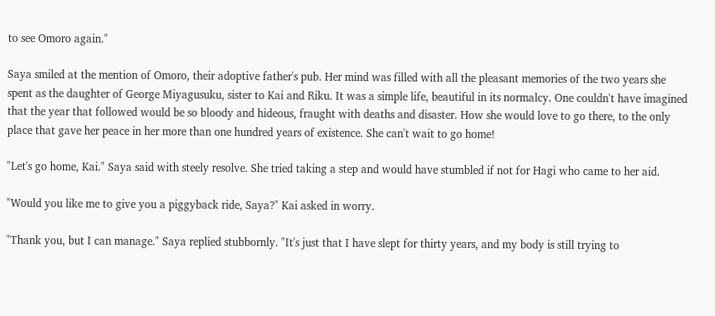to see Omoro again."

Saya smiled at the mention of Omoro, their adoptive father's pub. Her mind was filled with all the pleasant memories of the two years she spent as the daughter of George Miyagusuku, sister to Kai and Riku. It was a simple life, beautiful in its normalcy. One couldn't have imagined that the year that followed would be so bloody and hideous, fraught with deaths and disaster. How she would love to go there, to the only place that gave her peace in her more than one hundred years of existence. She can't wait to go home!

"Let's go home, Kai." Saya said with steely resolve. She tried taking a step and would have stumbled if not for Hagi who came to her aid.

"Would you like me to give you a piggyback ride, Saya?" Kai asked in worry.

"Thank you, but I can manage." Saya replied stubbornly. "It's just that I have slept for thirty years, and my body is still trying to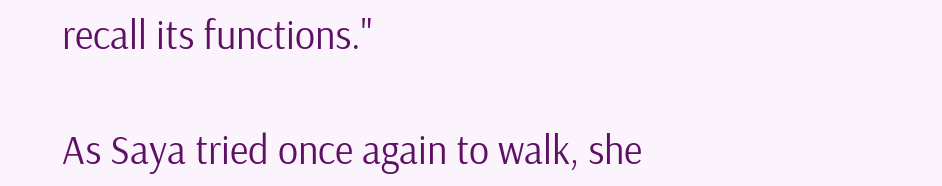recall its functions."

As Saya tried once again to walk, she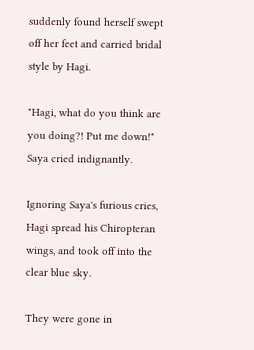suddenly found herself swept off her feet and carried bridal style by Hagi.

"Hagi, what do you think are you doing?! Put me down!" Saya cried indignantly.

Ignoring Saya's furious cries, Hagi spread his Chiropteran wings, and took off into the clear blue sky.

They were gone in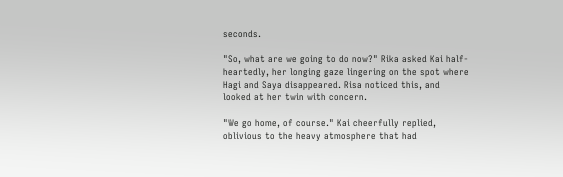seconds.

"So, what are we going to do now?" Rika asked Kai half-heartedly, her longing gaze lingering on the spot where Hagi and Saya disappeared. Risa noticed this, and looked at her twin with concern.

"We go home, of course." Kai cheerfully replied, oblivious to the heavy atmosphere that had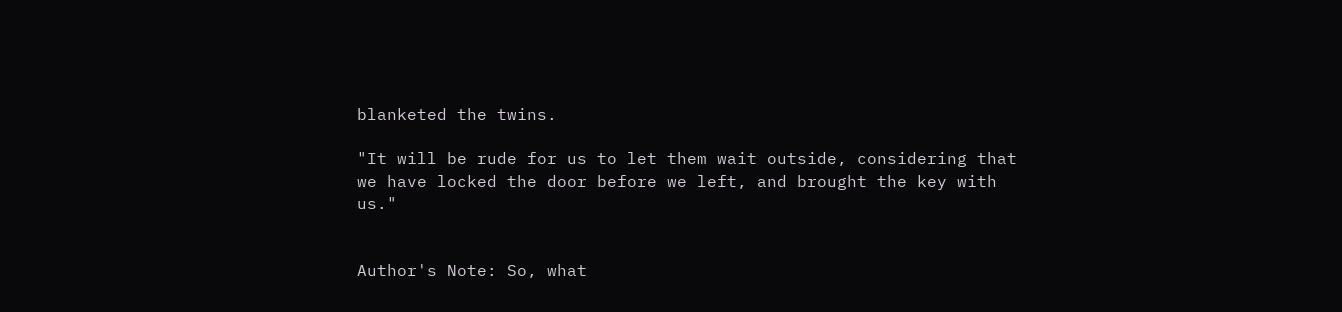blanketed the twins.

"It will be rude for us to let them wait outside, considering that we have locked the door before we left, and brought the key with us."


Author's Note: So, what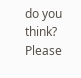do you think? Please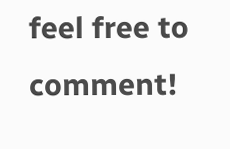feel free to comment!